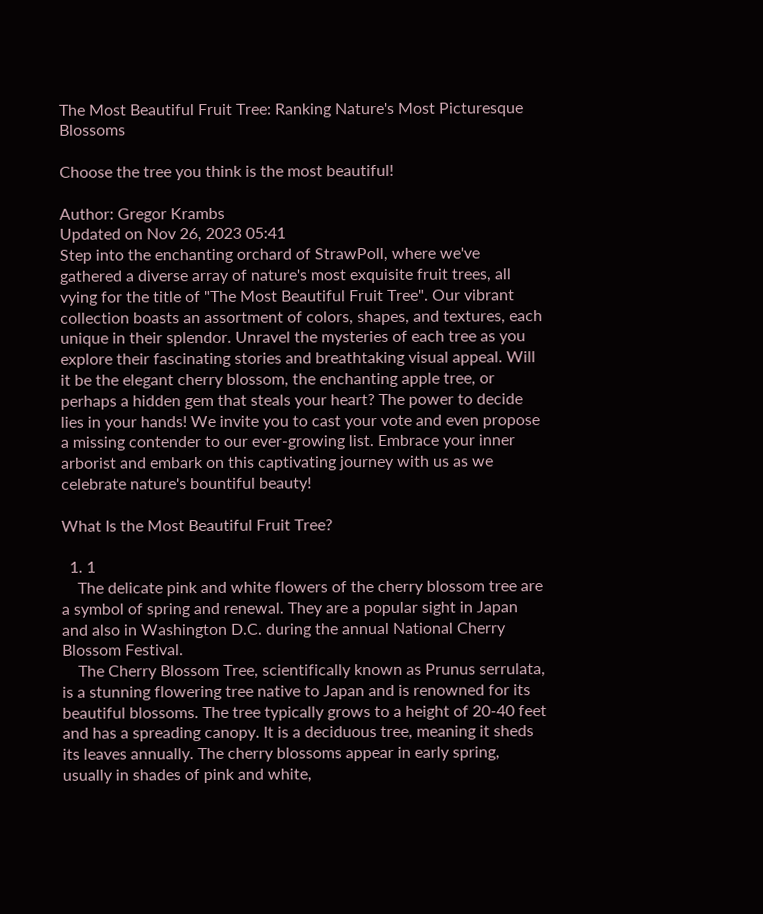The Most Beautiful Fruit Tree: Ranking Nature's Most Picturesque Blossoms

Choose the tree you think is the most beautiful!

Author: Gregor Krambs
Updated on Nov 26, 2023 05:41
Step into the enchanting orchard of StrawPoll, where we've gathered a diverse array of nature's most exquisite fruit trees, all vying for the title of "The Most Beautiful Fruit Tree". Our vibrant collection boasts an assortment of colors, shapes, and textures, each unique in their splendor. Unravel the mysteries of each tree as you explore their fascinating stories and breathtaking visual appeal. Will it be the elegant cherry blossom, the enchanting apple tree, or perhaps a hidden gem that steals your heart? The power to decide lies in your hands! We invite you to cast your vote and even propose a missing contender to our ever-growing list. Embrace your inner arborist and embark on this captivating journey with us as we celebrate nature's bountiful beauty!

What Is the Most Beautiful Fruit Tree?

  1. 1
    The delicate pink and white flowers of the cherry blossom tree are a symbol of spring and renewal. They are a popular sight in Japan and also in Washington D.C. during the annual National Cherry Blossom Festival.
    The Cherry Blossom Tree, scientifically known as Prunus serrulata, is a stunning flowering tree native to Japan and is renowned for its beautiful blossoms. The tree typically grows to a height of 20-40 feet and has a spreading canopy. It is a deciduous tree, meaning it sheds its leaves annually. The cherry blossoms appear in early spring, usually in shades of pink and white,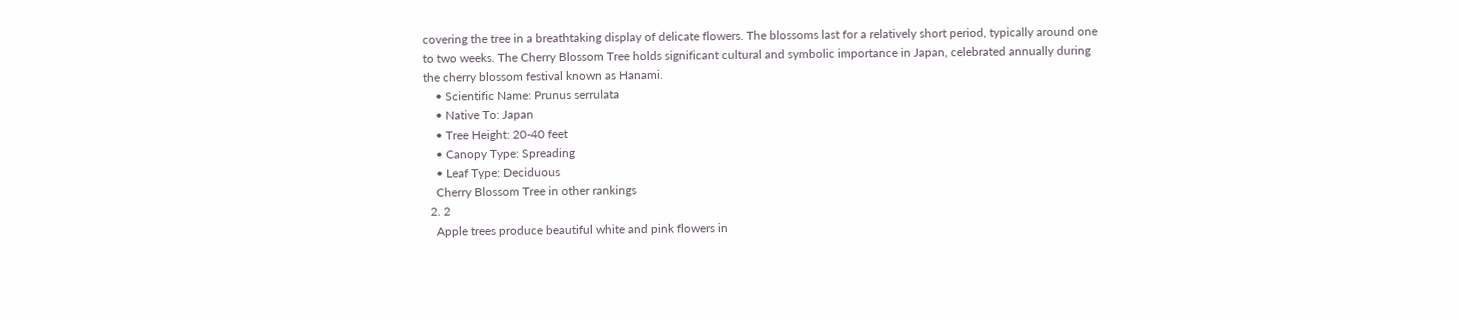covering the tree in a breathtaking display of delicate flowers. The blossoms last for a relatively short period, typically around one to two weeks. The Cherry Blossom Tree holds significant cultural and symbolic importance in Japan, celebrated annually during the cherry blossom festival known as Hanami.
    • Scientific Name: Prunus serrulata
    • Native To: Japan
    • Tree Height: 20-40 feet
    • Canopy Type: Spreading
    • Leaf Type: Deciduous
    Cherry Blossom Tree in other rankings
  2. 2
    Apple trees produce beautiful white and pink flowers in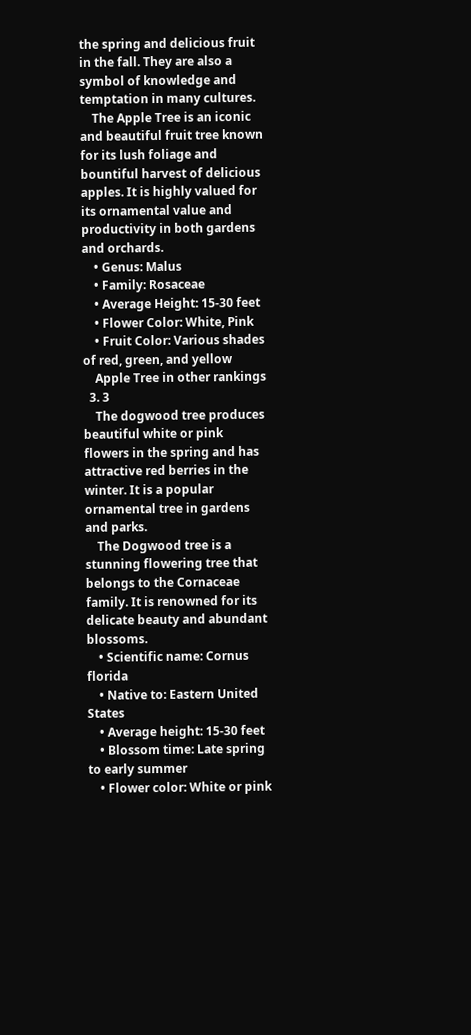the spring and delicious fruit in the fall. They are also a symbol of knowledge and temptation in many cultures.
    The Apple Tree is an iconic and beautiful fruit tree known for its lush foliage and bountiful harvest of delicious apples. It is highly valued for its ornamental value and productivity in both gardens and orchards.
    • Genus: Malus
    • Family: Rosaceae
    • Average Height: 15-30 feet
    • Flower Color: White, Pink
    • Fruit Color: Various shades of red, green, and yellow
    Apple Tree in other rankings
  3. 3
    The dogwood tree produces beautiful white or pink flowers in the spring and has attractive red berries in the winter. It is a popular ornamental tree in gardens and parks.
    The Dogwood tree is a stunning flowering tree that belongs to the Cornaceae family. It is renowned for its delicate beauty and abundant blossoms.
    • Scientific name: Cornus florida
    • Native to: Eastern United States
    • Average height: 15-30 feet
    • Blossom time: Late spring to early summer
    • Flower color: White or pink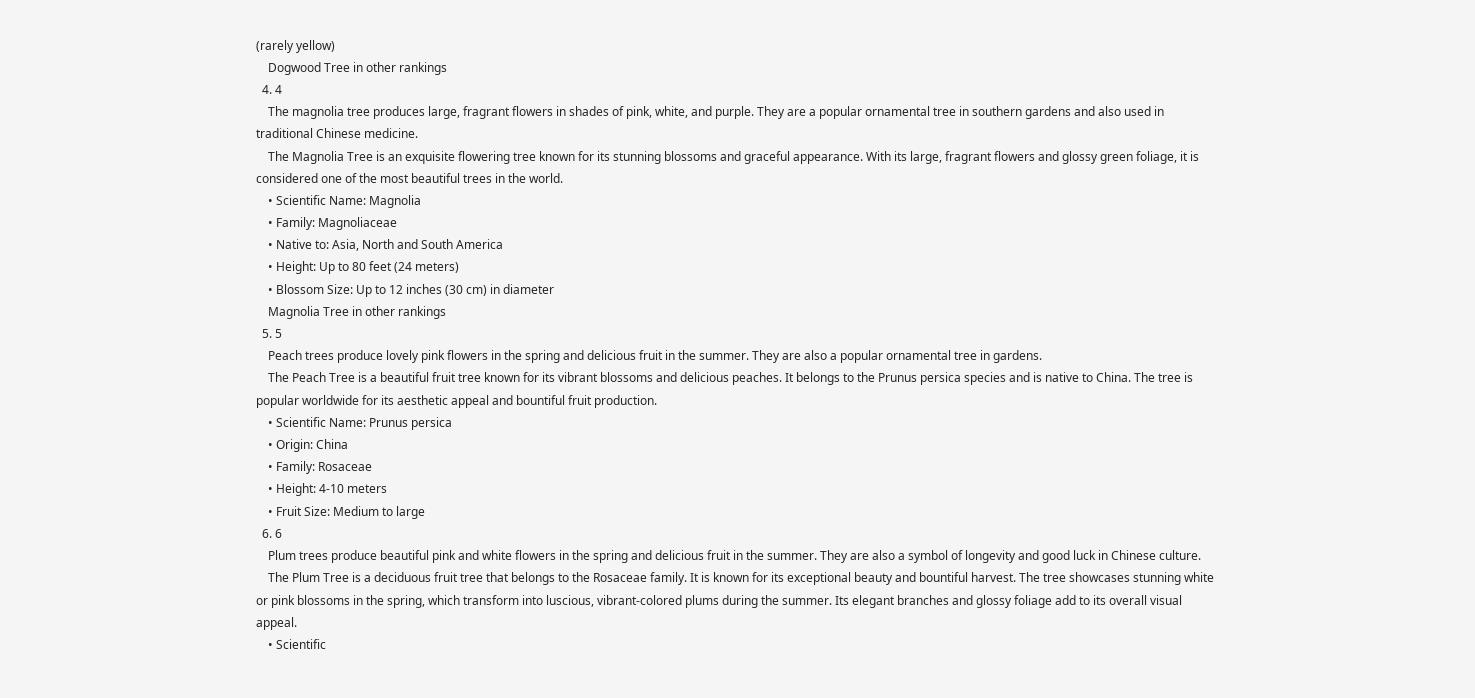(rarely yellow)
    Dogwood Tree in other rankings
  4. 4
    The magnolia tree produces large, fragrant flowers in shades of pink, white, and purple. They are a popular ornamental tree in southern gardens and also used in traditional Chinese medicine.
    The Magnolia Tree is an exquisite flowering tree known for its stunning blossoms and graceful appearance. With its large, fragrant flowers and glossy green foliage, it is considered one of the most beautiful trees in the world.
    • Scientific Name: Magnolia
    • Family: Magnoliaceae
    • Native to: Asia, North and South America
    • Height: Up to 80 feet (24 meters)
    • Blossom Size: Up to 12 inches (30 cm) in diameter
    Magnolia Tree in other rankings
  5. 5
    Peach trees produce lovely pink flowers in the spring and delicious fruit in the summer. They are also a popular ornamental tree in gardens.
    The Peach Tree is a beautiful fruit tree known for its vibrant blossoms and delicious peaches. It belongs to the Prunus persica species and is native to China. The tree is popular worldwide for its aesthetic appeal and bountiful fruit production.
    • Scientific Name: Prunus persica
    • Origin: China
    • Family: Rosaceae
    • Height: 4-10 meters
    • Fruit Size: Medium to large
  6. 6
    Plum trees produce beautiful pink and white flowers in the spring and delicious fruit in the summer. They are also a symbol of longevity and good luck in Chinese culture.
    The Plum Tree is a deciduous fruit tree that belongs to the Rosaceae family. It is known for its exceptional beauty and bountiful harvest. The tree showcases stunning white or pink blossoms in the spring, which transform into luscious, vibrant-colored plums during the summer. Its elegant branches and glossy foliage add to its overall visual appeal.
    • Scientific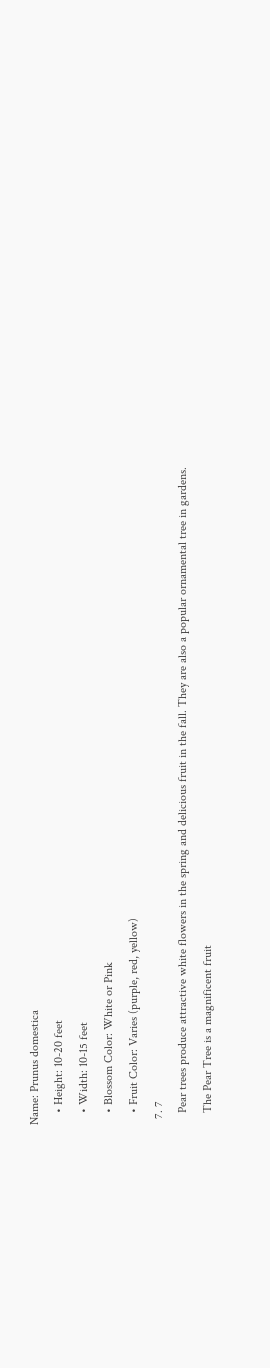Name: Prunus domestica
    • Height: 10-20 feet
    • Width: 10-15 feet
    • Blossom Color: White or Pink
    • Fruit Color: Varies (purple, red, yellow)
  7. 7
    Pear trees produce attractive white flowers in the spring and delicious fruit in the fall. They are also a popular ornamental tree in gardens.
    The Pear Tree is a magnificent fruit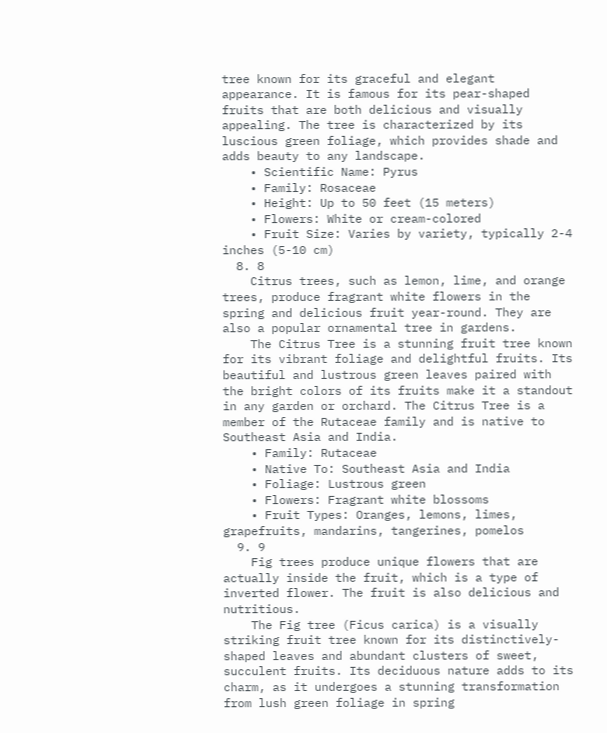tree known for its graceful and elegant appearance. It is famous for its pear-shaped fruits that are both delicious and visually appealing. The tree is characterized by its luscious green foliage, which provides shade and adds beauty to any landscape.
    • Scientific Name: Pyrus
    • Family: Rosaceae
    • Height: Up to 50 feet (15 meters)
    • Flowers: White or cream-colored
    • Fruit Size: Varies by variety, typically 2-4 inches (5-10 cm)
  8. 8
    Citrus trees, such as lemon, lime, and orange trees, produce fragrant white flowers in the spring and delicious fruit year-round. They are also a popular ornamental tree in gardens.
    The Citrus Tree is a stunning fruit tree known for its vibrant foliage and delightful fruits. Its beautiful and lustrous green leaves paired with the bright colors of its fruits make it a standout in any garden or orchard. The Citrus Tree is a member of the Rutaceae family and is native to Southeast Asia and India.
    • Family: Rutaceae
    • Native To: Southeast Asia and India
    • Foliage: Lustrous green
    • Flowers: Fragrant white blossoms
    • Fruit Types: Oranges, lemons, limes, grapefruits, mandarins, tangerines, pomelos
  9. 9
    Fig trees produce unique flowers that are actually inside the fruit, which is a type of inverted flower. The fruit is also delicious and nutritious.
    The Fig tree (Ficus carica) is a visually striking fruit tree known for its distinctively-shaped leaves and abundant clusters of sweet, succulent fruits. Its deciduous nature adds to its charm, as it undergoes a stunning transformation from lush green foliage in spring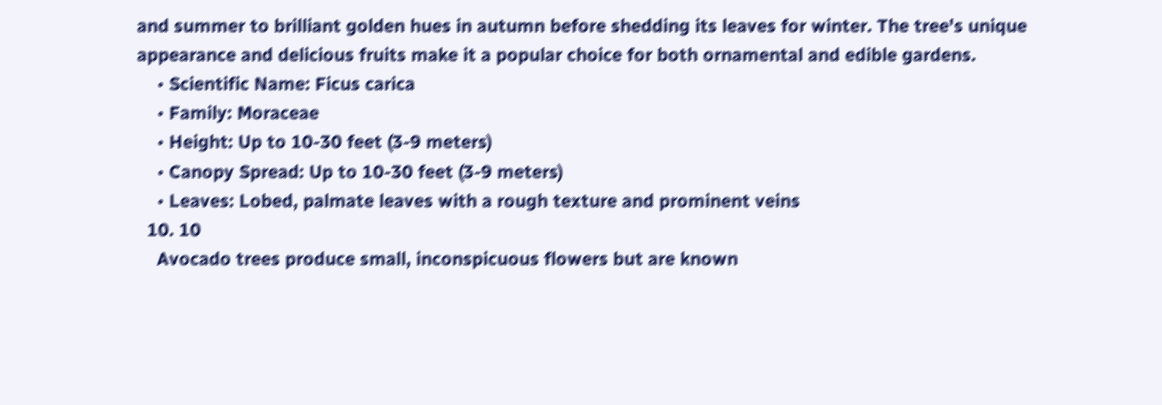and summer to brilliant golden hues in autumn before shedding its leaves for winter. The tree's unique appearance and delicious fruits make it a popular choice for both ornamental and edible gardens.
    • Scientific Name: Ficus carica
    • Family: Moraceae
    • Height: Up to 10-30 feet (3-9 meters)
    • Canopy Spread: Up to 10-30 feet (3-9 meters)
    • Leaves: Lobed, palmate leaves with a rough texture and prominent veins
  10. 10
    Avocado trees produce small, inconspicuous flowers but are known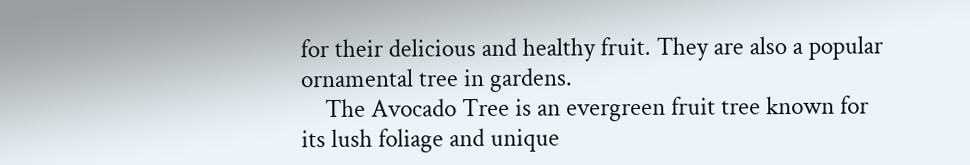for their delicious and healthy fruit. They are also a popular ornamental tree in gardens.
    The Avocado Tree is an evergreen fruit tree known for its lush foliage and unique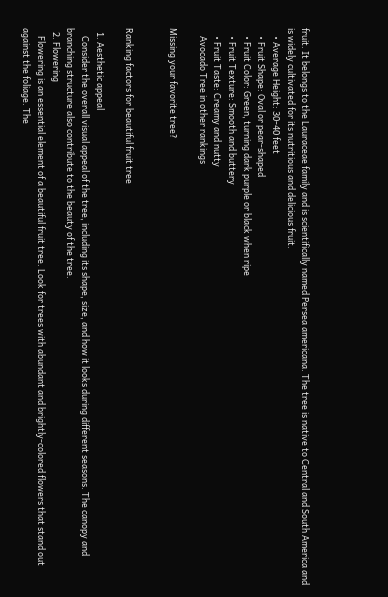fruit. It belongs to the Lauraceae family and is scientifically named Persea americana. The tree is native to Central and South America and is widely cultivated for its nutritious and delicious fruit.
    • Average Height: 30-40 feet
    • Fruit Shape: Oval or pear-shaped
    • Fruit Color: Green, turning dark purple or black when ripe
    • Fruit Texture: Smooth and buttery
    • Fruit Taste: Creamy and nutty
    Avocado Tree in other rankings

Missing your favorite tree?


Ranking factors for beautiful fruit tree

  1. Aesthetic appeal
    Consider the overall visual appeal of the tree, including its shape, size, and how it looks during different seasons. The canopy and branching structure also contribute to the beauty of the tree.
  2. Flowering
    Flowering is an essential element of a beautiful fruit tree. Look for trees with abundant and brightly-colored flowers that stand out against the foliage. The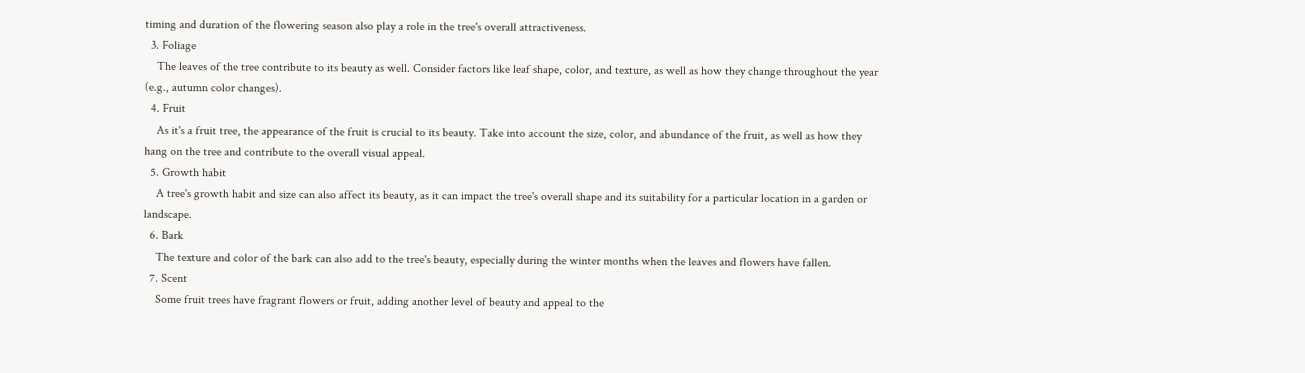timing and duration of the flowering season also play a role in the tree's overall attractiveness.
  3. Foliage
    The leaves of the tree contribute to its beauty as well. Consider factors like leaf shape, color, and texture, as well as how they change throughout the year (e.g., autumn color changes).
  4. Fruit
    As it's a fruit tree, the appearance of the fruit is crucial to its beauty. Take into account the size, color, and abundance of the fruit, as well as how they hang on the tree and contribute to the overall visual appeal.
  5. Growth habit
    A tree's growth habit and size can also affect its beauty, as it can impact the tree's overall shape and its suitability for a particular location in a garden or landscape.
  6. Bark
    The texture and color of the bark can also add to the tree's beauty, especially during the winter months when the leaves and flowers have fallen.
  7. Scent
    Some fruit trees have fragrant flowers or fruit, adding another level of beauty and appeal to the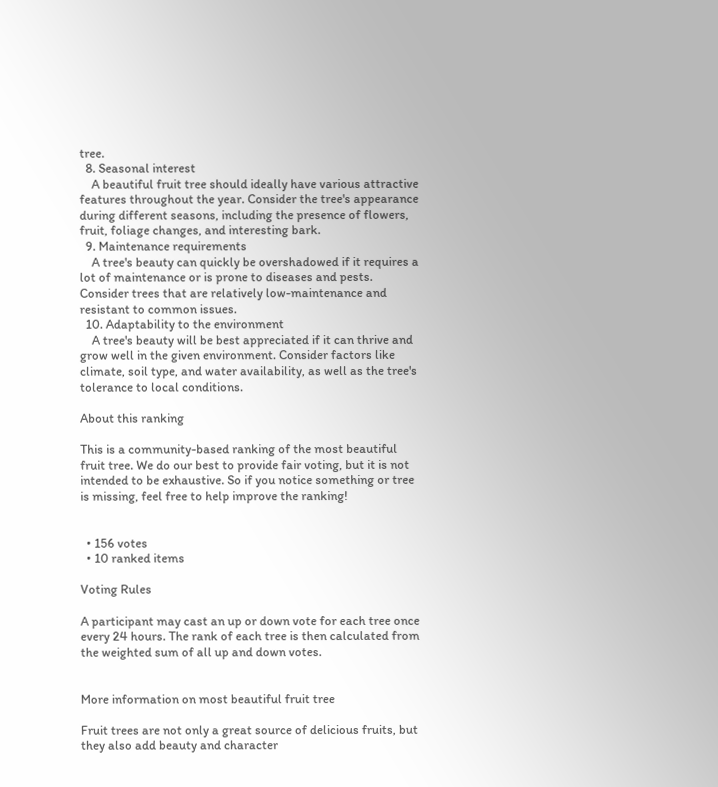tree.
  8. Seasonal interest
    A beautiful fruit tree should ideally have various attractive features throughout the year. Consider the tree's appearance during different seasons, including the presence of flowers, fruit, foliage changes, and interesting bark.
  9. Maintenance requirements
    A tree's beauty can quickly be overshadowed if it requires a lot of maintenance or is prone to diseases and pests. Consider trees that are relatively low-maintenance and resistant to common issues.
  10. Adaptability to the environment
    A tree's beauty will be best appreciated if it can thrive and grow well in the given environment. Consider factors like climate, soil type, and water availability, as well as the tree's tolerance to local conditions.

About this ranking

This is a community-based ranking of the most beautiful fruit tree. We do our best to provide fair voting, but it is not intended to be exhaustive. So if you notice something or tree is missing, feel free to help improve the ranking!


  • 156 votes
  • 10 ranked items

Voting Rules

A participant may cast an up or down vote for each tree once every 24 hours. The rank of each tree is then calculated from the weighted sum of all up and down votes.


More information on most beautiful fruit tree

Fruit trees are not only a great source of delicious fruits, but they also add beauty and character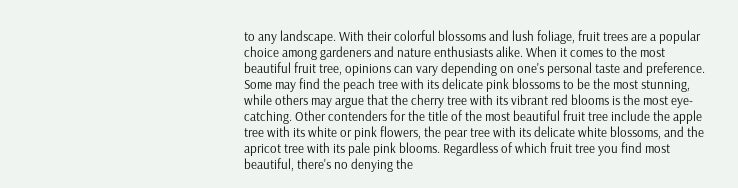to any landscape. With their colorful blossoms and lush foliage, fruit trees are a popular choice among gardeners and nature enthusiasts alike. When it comes to the most beautiful fruit tree, opinions can vary depending on one's personal taste and preference. Some may find the peach tree with its delicate pink blossoms to be the most stunning, while others may argue that the cherry tree with its vibrant red blooms is the most eye-catching. Other contenders for the title of the most beautiful fruit tree include the apple tree with its white or pink flowers, the pear tree with its delicate white blossoms, and the apricot tree with its pale pink blooms. Regardless of which fruit tree you find most beautiful, there's no denying the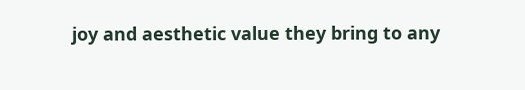joy and aesthetic value they bring to any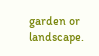garden or landscape.